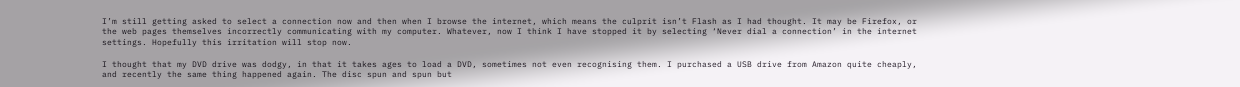I’m still getting asked to select a connection now and then when I browse the internet, which means the culprit isn’t Flash as I had thought. It may be Firefox, or the web pages themselves incorrectly communicating with my computer. Whatever, now I think I have stopped it by selecting ‘Never dial a connection’ in the internet settings. Hopefully this irritation will stop now.

I thought that my DVD drive was dodgy, in that it takes ages to load a DVD, sometimes not even recognising them. I purchased a USB drive from Amazon quite cheaply, and recently the same thing happened again. The disc spun and spun but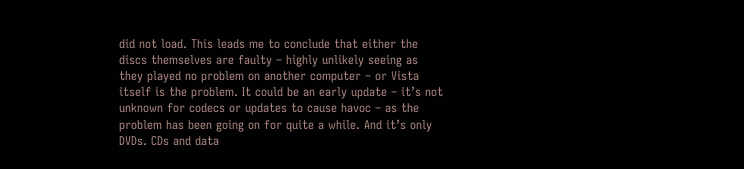did not load. This leads me to conclude that either the discs themselves are faulty – highly unlikely seeing as they played no problem on another computer – or Vista itself is the problem. It could be an early update – it’s not unknown for codecs or updates to cause havoc – as the problem has been going on for quite a while. And it’s only DVDs. CDs and data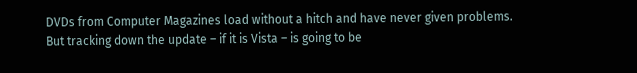DVDs from Computer Magazines load without a hitch and have never given problems. But tracking down the update – if it is Vista – is going to be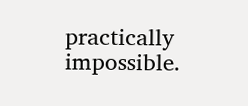practically impossible.